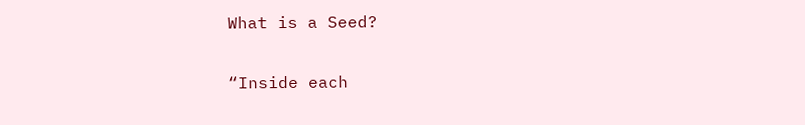What is a Seed?

“Inside each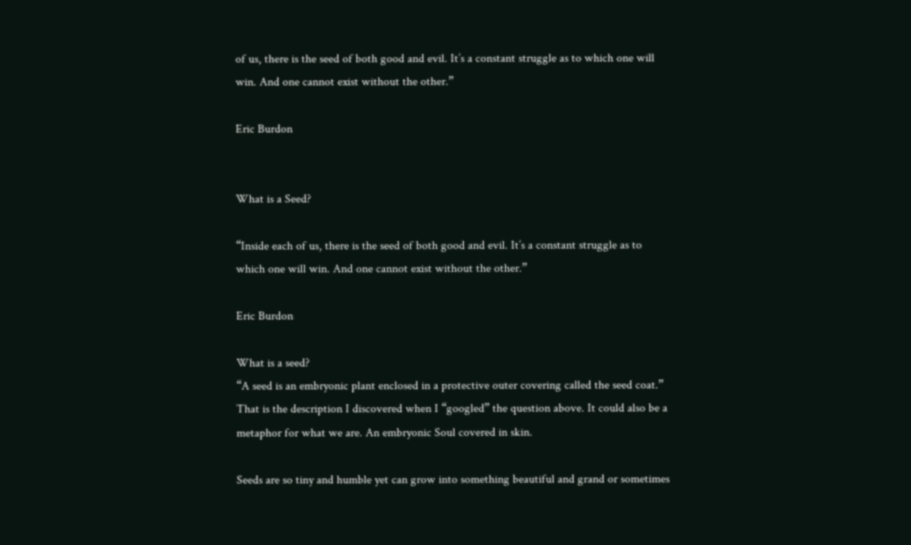of us, there is the seed of both good and evil. It’s a constant struggle as to which one will win. And one cannot exist without the other.”

Eric Burdon


What is a Seed?

“Inside each of us, there is the seed of both good and evil. It’s a constant struggle as to which one will win. And one cannot exist without the other.”

Eric Burdon

What is a seed?
“A seed is an embryonic plant enclosed in a protective outer covering called the seed coat.” That is the description I discovered when I “googled” the question above. It could also be a metaphor for what we are. An embryonic Soul covered in skin.

Seeds are so tiny and humble yet can grow into something beautiful and grand or sometimes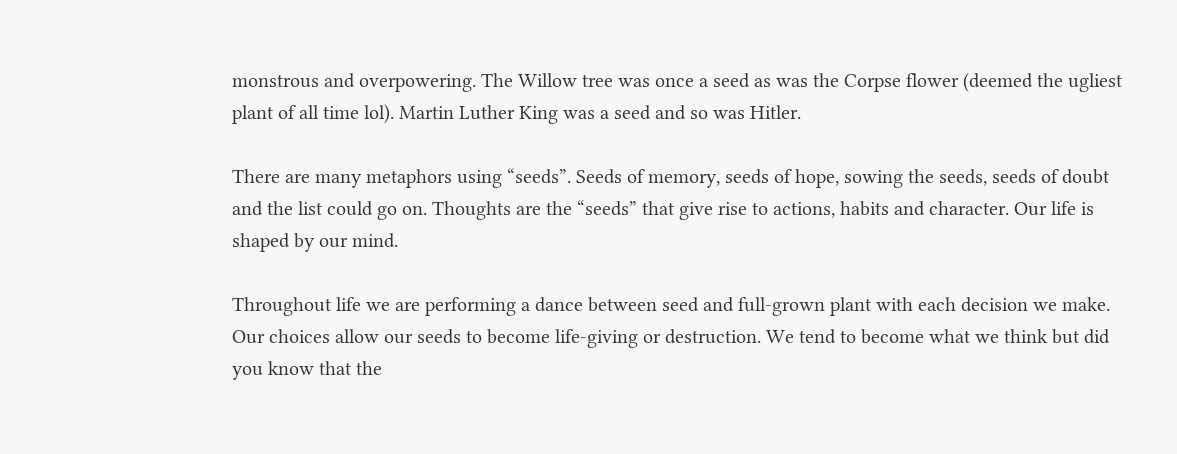monstrous and overpowering. The Willow tree was once a seed as was the Corpse flower (deemed the ugliest plant of all time lol). Martin Luther King was a seed and so was Hitler.

There are many metaphors using “seeds”. Seeds of memory, seeds of hope, sowing the seeds, seeds of doubt and the list could go on. Thoughts are the “seeds” that give rise to actions, habits and character. Our life is shaped by our mind.

Throughout life we are performing a dance between seed and full-grown plant with each decision we make. Our choices allow our seeds to become life-giving or destruction. We tend to become what we think but did you know that the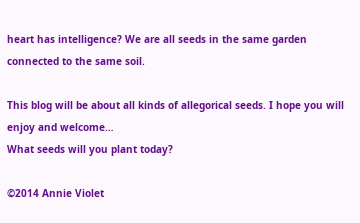heart has intelligence? We are all seeds in the same garden connected to the same soil.

This blog will be about all kinds of allegorical seeds. I hope you will enjoy and welcome…
What seeds will you plant today?

©2014 Annie Violet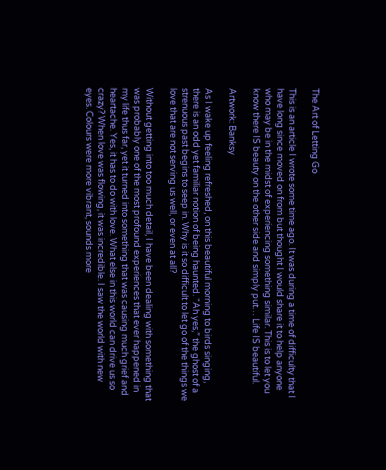The Art of Letting Go

This is an article I wrote some time ago. It was during a time of difficulty that I have long since moved on from but thought I would share it to help anyone who may be in the midst of experiencing something similar. This is to let you know there IS beauty on the other side and simply put… Life IS beautiful.

Artwork: Banksy

As I wake up feeling refreshed, on this beautiful morning to birds singing, there is an odd yet familiar notion of being haunted. “Ah yes,” the ghost of a strenuous past begins to seep in. Why is it so difficult to let go of the things we love that are not serving us well, or even at all?

Without getting into too much detail, I have been dealing with something that was probably one of the most profound experiences that ever happened in my life thus far, yet it turned into something that was causing much grief and heartache. Yes, it has to do with love. What else in this world can drive us so crazy? When love was flowing, it was incredible. I saw the world with new eyes. Colours were more vibrant, sounds more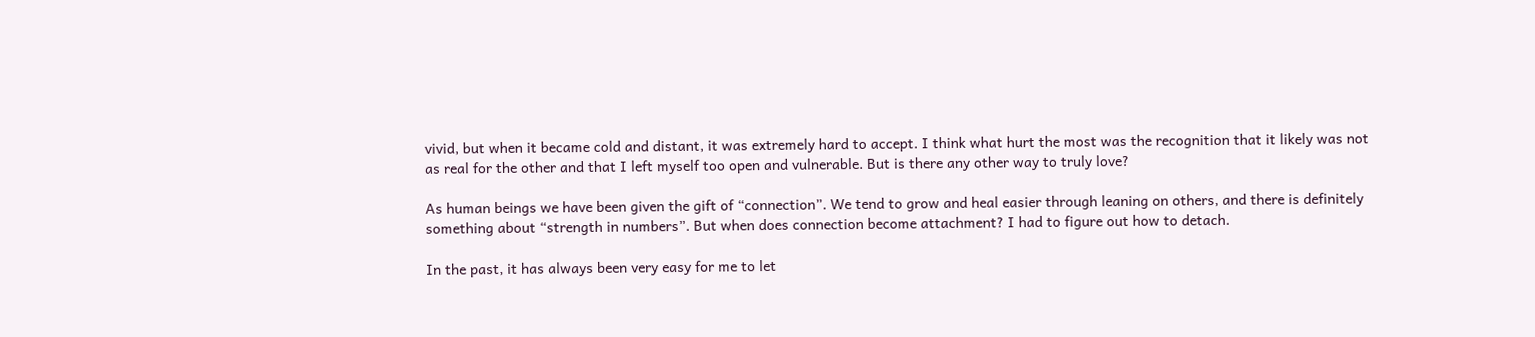vivid, but when it became cold and distant, it was extremely hard to accept. I think what hurt the most was the recognition that it likely was not as real for the other and that I left myself too open and vulnerable. But is there any other way to truly love?

As human beings we have been given the gift of “connection”. We tend to grow and heal easier through leaning on others, and there is definitely something about “strength in numbers”. But when does connection become attachment? I had to figure out how to detach.

In the past, it has always been very easy for me to let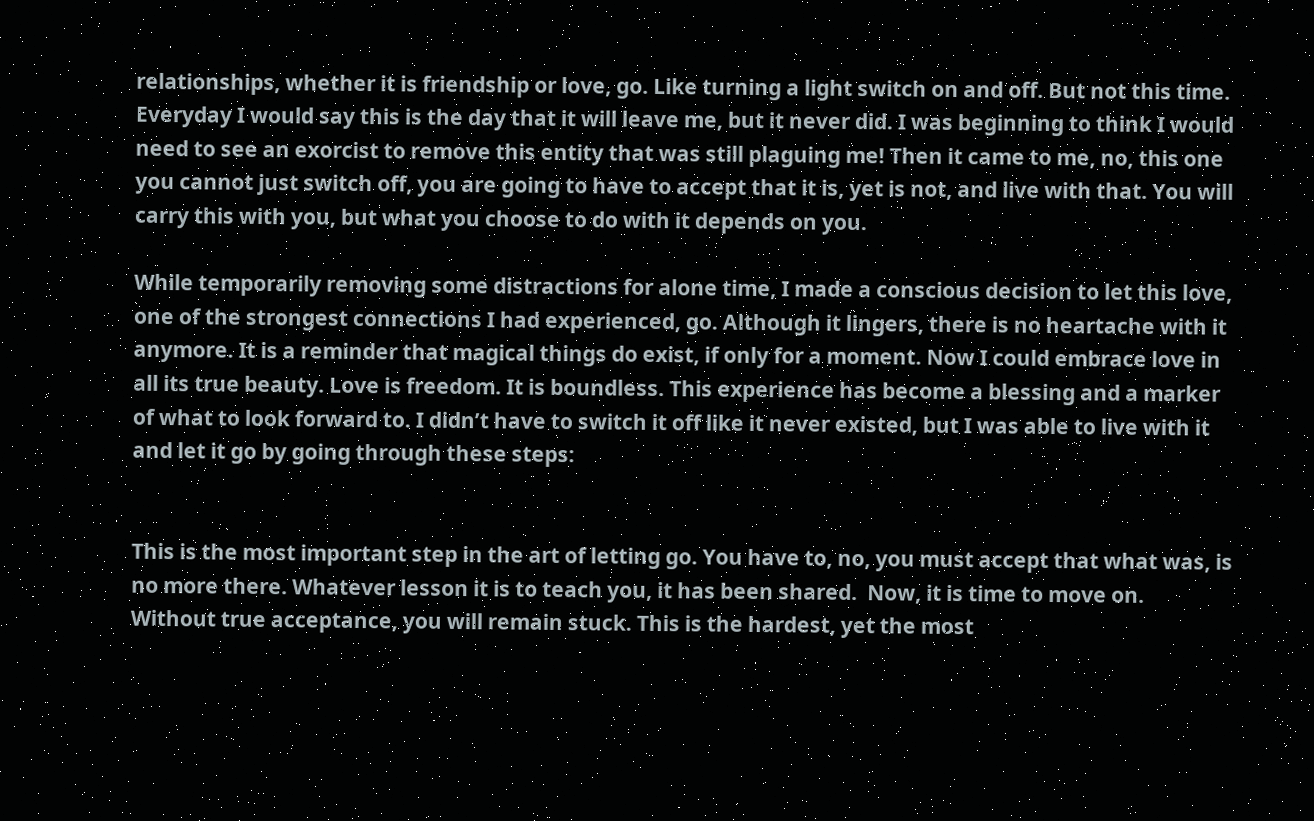relationships, whether it is friendship or love, go. Like turning a light switch on and off. But not this time. Everyday I would say this is the day that it will leave me, but it never did. I was beginning to think I would need to see an exorcist to remove this entity that was still plaguing me! Then it came to me, no, this one you cannot just switch off, you are going to have to accept that it is, yet is not, and live with that. You will carry this with you, but what you choose to do with it depends on you.

While temporarily removing some distractions for alone time, I made a conscious decision to let this love, one of the strongest connections I had experienced, go. Although it lingers, there is no heartache with it anymore. It is a reminder that magical things do exist, if only for a moment. Now I could embrace love in all its true beauty. Love is freedom. It is boundless. This experience has become a blessing and a marker of what to look forward to. I didn’t have to switch it off like it never existed, but I was able to live with it and let it go by going through these steps:


This is the most important step in the art of letting go. You have to, no, you must accept that what was, is no more there. Whatever lesson it is to teach you, it has been shared.  Now, it is time to move on. Without true acceptance, you will remain stuck. This is the hardest, yet the most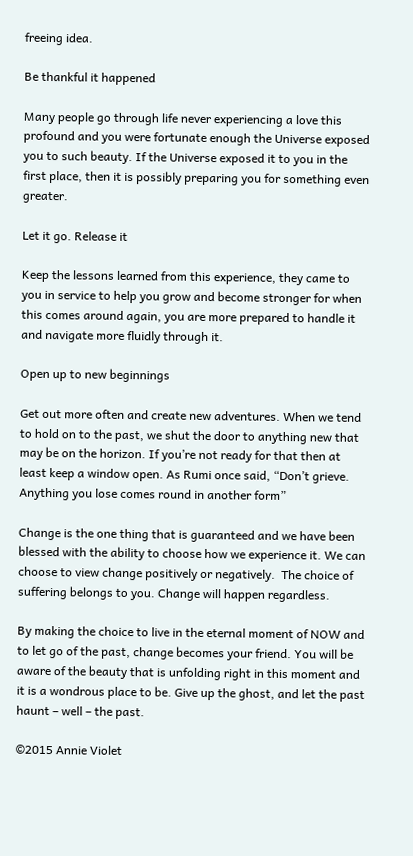freeing idea.

Be thankful it happened

Many people go through life never experiencing a love this profound and you were fortunate enough the Universe exposed you to such beauty. If the Universe exposed it to you in the first place, then it is possibly preparing you for something even greater.

Let it go. Release it

Keep the lessons learned from this experience, they came to you in service to help you grow and become stronger for when this comes around again, you are more prepared to handle it and navigate more fluidly through it.

Open up to new beginnings

Get out more often and create new adventures. When we tend to hold on to the past, we shut the door to anything new that may be on the horizon. If you’re not ready for that then at least keep a window open. As Rumi once said, “Don’t grieve. Anything you lose comes round in another form”

Change is the one thing that is guaranteed and we have been blessed with the ability to choose how we experience it. We can choose to view change positively or negatively.  The choice of suffering belongs to you. Change will happen regardless.

By making the choice to live in the eternal moment of NOW and to let go of the past, change becomes your friend. You will be aware of the beauty that is unfolding right in this moment and it is a wondrous place to be. Give up the ghost, and let the past haunt – well – the past.

©2015 Annie Violet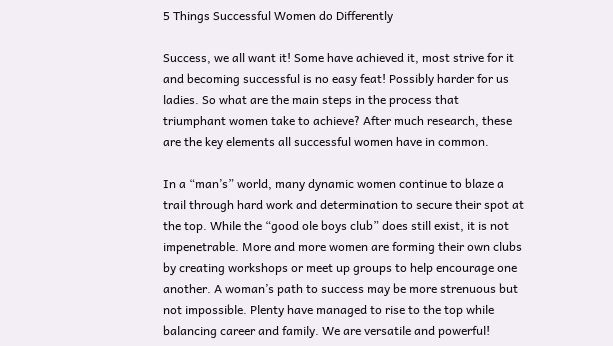5 Things Successful Women do Differently

Success, we all want it! Some have achieved it, most strive for it and becoming successful is no easy feat! Possibly harder for us ladies. So what are the main steps in the process that triumphant women take to achieve? After much research, these are the key elements all successful women have in common.

In a “man’s” world, many dynamic women continue to blaze a trail through hard work and determination to secure their spot at the top. While the “good ole boys club” does still exist, it is not impenetrable. More and more women are forming their own clubs by creating workshops or meet up groups to help encourage one another. A woman’s path to success may be more strenuous but not impossible. Plenty have managed to rise to the top while balancing career and family. We are versatile and powerful!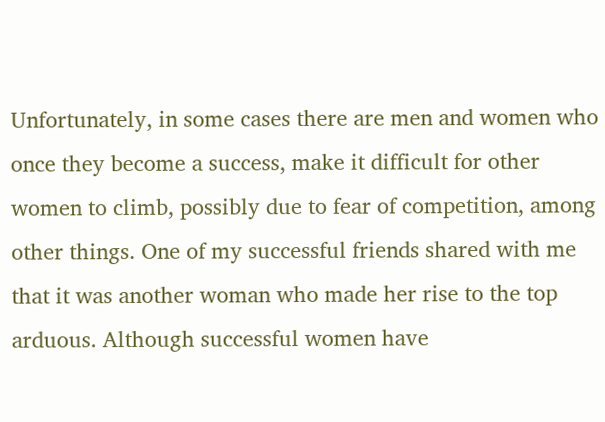Unfortunately, in some cases there are men and women who once they become a success, make it difficult for other women to climb, possibly due to fear of competition, among other things. One of my successful friends shared with me that it was another woman who made her rise to the top arduous. Although successful women have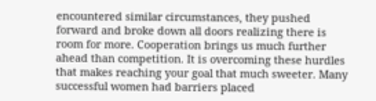encountered similar circumstances, they pushed forward and broke down all doors realizing there is room for more. Cooperation brings us much further ahead than competition. It is overcoming these hurdles that makes reaching your goal that much sweeter. Many successful women had barriers placed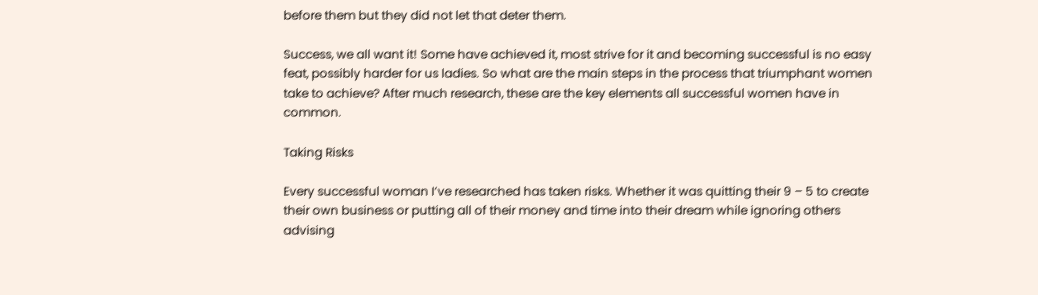before them but they did not let that deter them.

Success, we all want it! Some have achieved it, most strive for it and becoming successful is no easy feat, possibly harder for us ladies. So what are the main steps in the process that triumphant women take to achieve? After much research, these are the key elements all successful women have in common.

Taking Risks

Every successful woman I’ve researched has taken risks. Whether it was quitting their 9 – 5 to create their own business or putting all of their money and time into their dream while ignoring others advising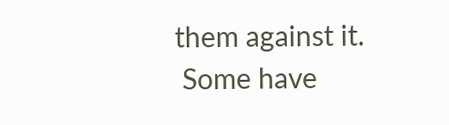them against it.
 Some have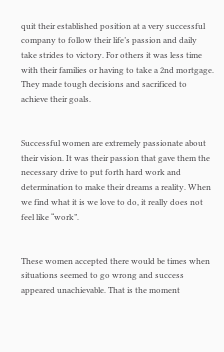quit their established position at a very successful company to follow their life’s passion and daily take strides to victory. For others it was less time with their families or having to take a 2nd mortgage.
They made tough decisions and sacrificed to achieve their goals.


Successful women are extremely passionate about their vision. It was their passion that gave them the necessary drive to put forth hard work and determination to make their dreams a reality. When we find what it is we love to do, it really does not feel like “work”.


These women accepted there would be times when situations seemed to go wrong and success appeared unachievable. That is the moment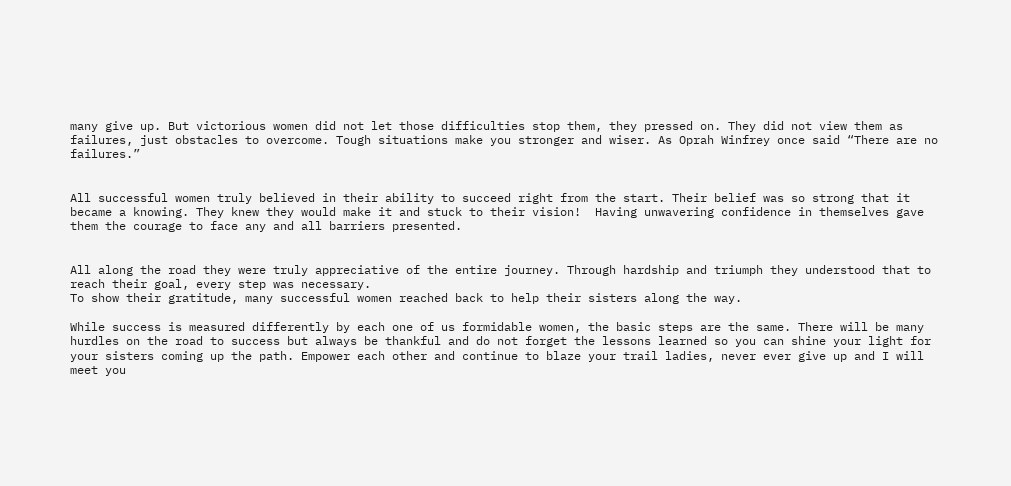many give up. But victorious women did not let those difficulties stop them, they pressed on. They did not view them as failures, just obstacles to overcome. Tough situations make you stronger and wiser. As Oprah Winfrey once said “There are no failures.”


All successful women truly believed in their ability to succeed right from the start. Their belief was so strong that it became a knowing. They knew they would make it and stuck to their vision!  Having unwavering confidence in themselves gave them the courage to face any and all barriers presented.


All along the road they were truly appreciative of the entire journey. Through hardship and triumph they understood that to reach their goal, every step was necessary.
To show their gratitude, many successful women reached back to help their sisters along the way.

While success is measured differently by each one of us formidable women, the basic steps are the same. There will be many hurdles on the road to success but always be thankful and do not forget the lessons learned so you can shine your light for your sisters coming up the path. Empower each other and continue to blaze your trail ladies, never ever give up and I will meet you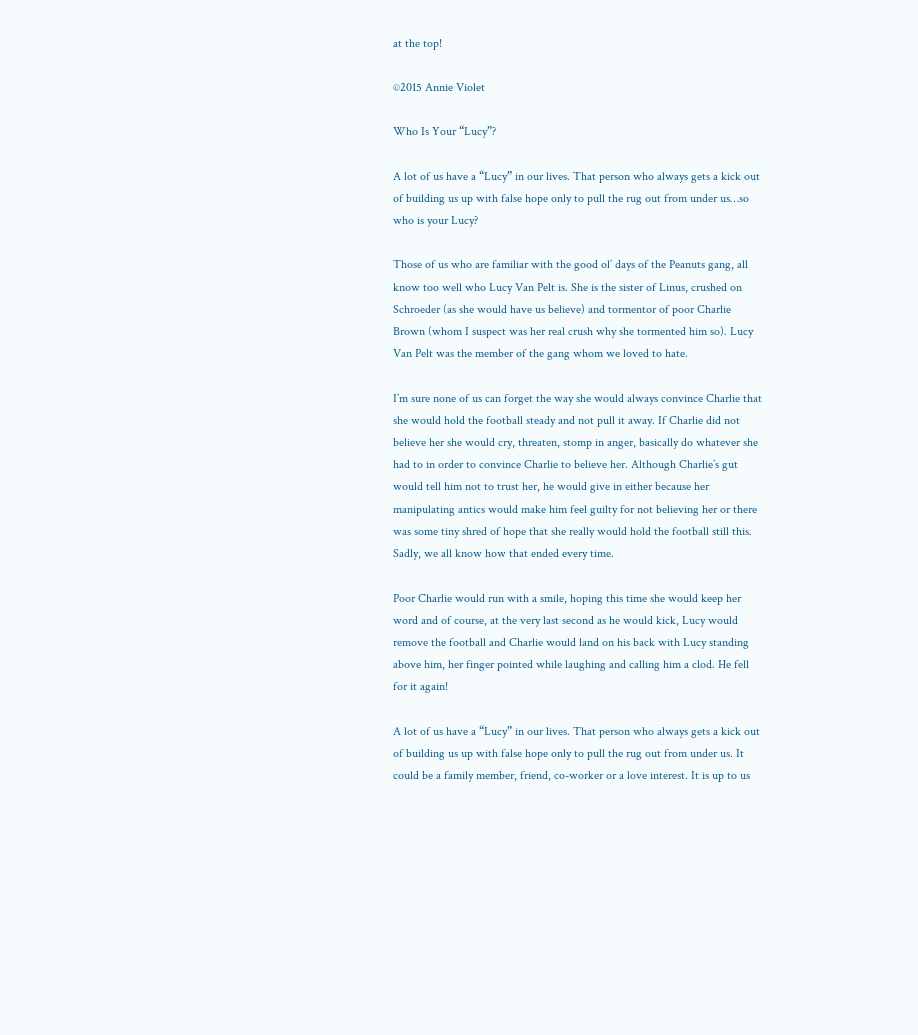at the top!

©2015 Annie Violet

Who Is Your “Lucy”?

A lot of us have a “Lucy” in our lives. That person who always gets a kick out of building us up with false hope only to pull the rug out from under us…so who is your Lucy?

Those of us who are familiar with the good ol’ days of the Peanuts gang, all know too well who Lucy Van Pelt is. She is the sister of Linus, crushed on Schroeder (as she would have us believe) and tormentor of poor Charlie Brown (whom I suspect was her real crush why she tormented him so). Lucy Van Pelt was the member of the gang whom we loved to hate.

I’m sure none of us can forget the way she would always convince Charlie that she would hold the football steady and not pull it away. If Charlie did not believe her she would cry, threaten, stomp in anger, basically do whatever she had to in order to convince Charlie to believe her. Although Charlie’s gut would tell him not to trust her, he would give in either because her manipulating antics would make him feel guilty for not believing her or there was some tiny shred of hope that she really would hold the football still this. Sadly, we all know how that ended every time.

Poor Charlie would run with a smile, hoping this time she would keep her word and of course, at the very last second as he would kick, Lucy would remove the football and Charlie would land on his back with Lucy standing above him, her finger pointed while laughing and calling him a clod. He fell for it again!

A lot of us have a “Lucy” in our lives. That person who always gets a kick out of building us up with false hope only to pull the rug out from under us. It could be a family member, friend, co-worker or a love interest. It is up to us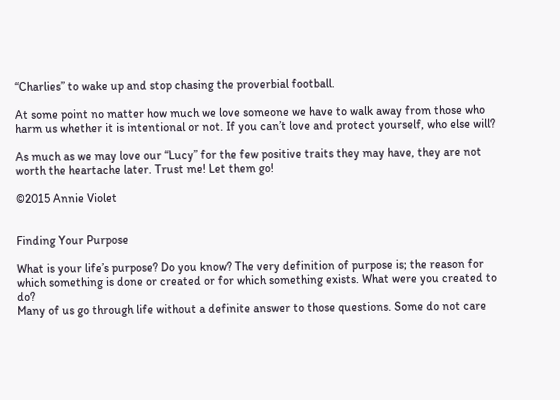“Charlies” to wake up and stop chasing the proverbial football.

At some point no matter how much we love someone we have to walk away from those who harm us whether it is intentional or not. If you can’t love and protect yourself, who else will?

As much as we may love our “Lucy” for the few positive traits they may have, they are not worth the heartache later. Trust me! Let them go!

©2015 Annie Violet


Finding Your Purpose

What is your life’s purpose? Do you know? The very definition of purpose is; the reason for which something is done or created or for which something exists. What were you created to do?
Many of us go through life without a definite answer to those questions. Some do not care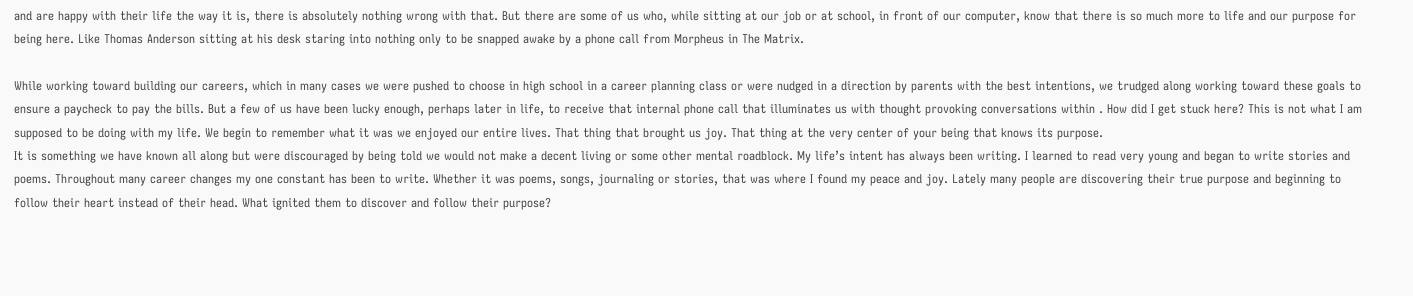and are happy with their life the way it is, there is absolutely nothing wrong with that. But there are some of us who, while sitting at our job or at school, in front of our computer, know that there is so much more to life and our purpose for being here. Like Thomas Anderson sitting at his desk staring into nothing only to be snapped awake by a phone call from Morpheus in The Matrix.

While working toward building our careers, which in many cases we were pushed to choose in high school in a career planning class or were nudged in a direction by parents with the best intentions, we trudged along working toward these goals to ensure a paycheck to pay the bills. But a few of us have been lucky enough, perhaps later in life, to receive that internal phone call that illuminates us with thought provoking conversations within . How did I get stuck here? This is not what I am supposed to be doing with my life. We begin to remember what it was we enjoyed our entire lives. That thing that brought us joy. That thing at the very center of your being that knows its purpose.
It is something we have known all along but were discouraged by being told we would not make a decent living or some other mental roadblock. My life’s intent has always been writing. I learned to read very young and began to write stories and poems. Throughout many career changes my one constant has been to write. Whether it was poems, songs, journaling or stories, that was where I found my peace and joy. Lately many people are discovering their true purpose and beginning to follow their heart instead of their head. What ignited them to discover and follow their purpose?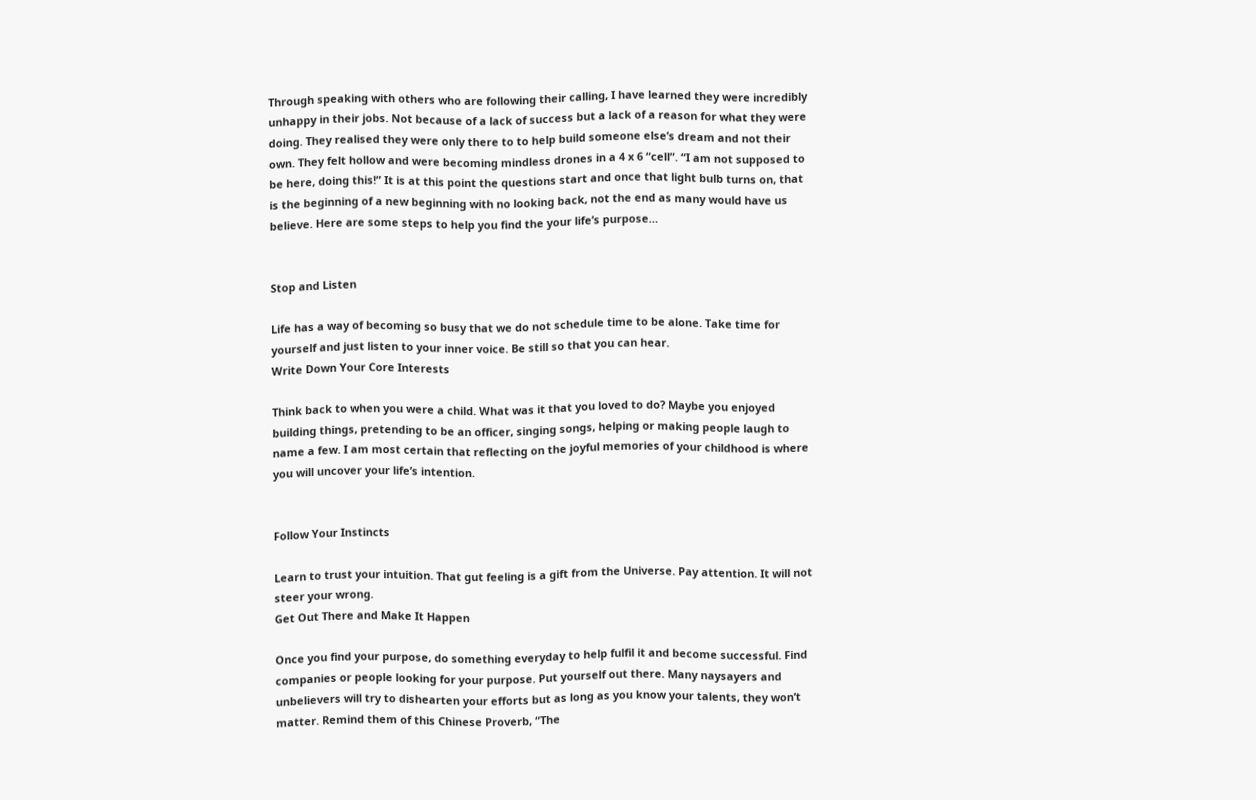Through speaking with others who are following their calling, I have learned they were incredibly unhappy in their jobs. Not because of a lack of success but a lack of a reason for what they were doing. They realised they were only there to to help build someone else’s dream and not their own. They felt hollow and were becoming mindless drones in a 4 x 6 “cell”. “I am not supposed to be here, doing this!” It is at this point the questions start and once that light bulb turns on, that is the beginning of a new beginning with no looking back, not the end as many would have us believe. Here are some steps to help you find the your life’s purpose…


Stop and Listen

Life has a way of becoming so busy that we do not schedule time to be alone. Take time for yourself and just listen to your inner voice. Be still so that you can hear.
Write Down Your Core Interests

Think back to when you were a child. What was it that you loved to do? Maybe you enjoyed building things, pretending to be an officer, singing songs, helping or making people laugh to name a few. I am most certain that reflecting on the joyful memories of your childhood is where you will uncover your life’s intention.


Follow Your Instincts

Learn to trust your intuition. That gut feeling is a gift from the Universe. Pay attention. It will not steer your wrong.
Get Out There and Make It Happen

Once you find your purpose, do something everyday to help fulfil it and become successful. Find companies or people looking for your purpose. Put yourself out there. Many naysayers and unbelievers will try to dishearten your efforts but as long as you know your talents, they won’t matter. Remind them of this Chinese Proverb, “The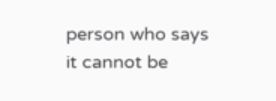person who says it cannot be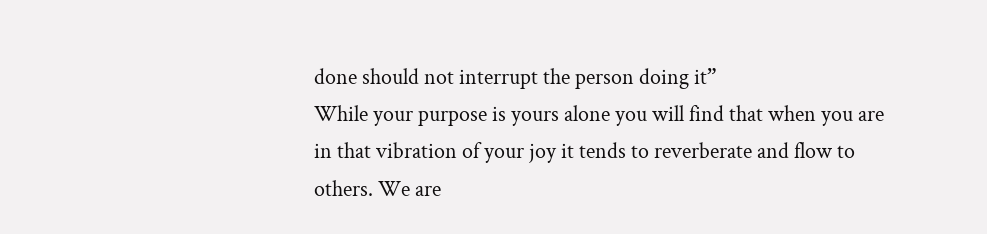done should not interrupt the person doing it”
While your purpose is yours alone you will find that when you are in that vibration of your joy it tends to reverberate and flow to others. We are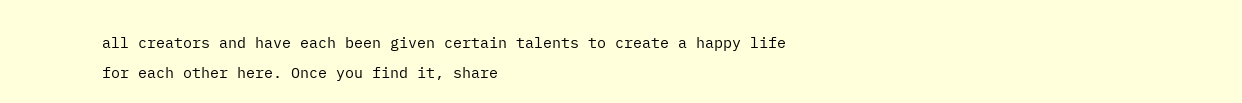all creators and have each been given certain talents to create a happy life for each other here. Once you find it, share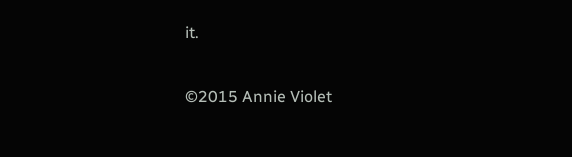it.

©2015 Annie Violet